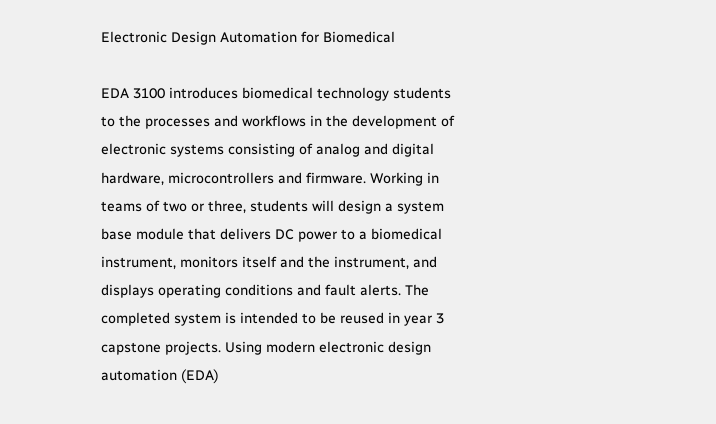Electronic Design Automation for Biomedical

EDA 3100 introduces biomedical technology students to the processes and workflows in the development of electronic systems consisting of analog and digital hardware, microcontrollers and firmware. Working in teams of two or three, students will design a system base module that delivers DC power to a biomedical instrument, monitors itself and the instrument, and displays operating conditions and fault alerts. The completed system is intended to be reused in year 3 capstone projects. Using modern electronic design automation (EDA)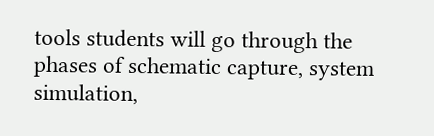tools students will go through the phases of schematic capture, system simulation,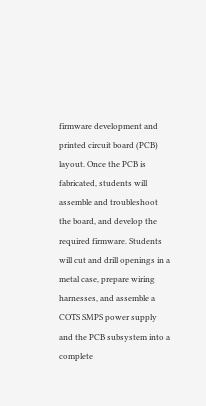firmware development and printed circuit board (PCB) layout. Once the PCB is fabricated, students will assemble and troubleshoot the board, and develop the required firmware. Students will cut and drill openings in a metal case, prepare wiring harnesses, and assemble a COTS SMPS power supply and the PCB subsystem into a complete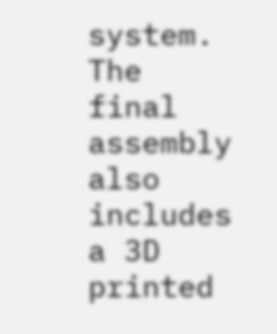system. The final assembly also includes a 3D printed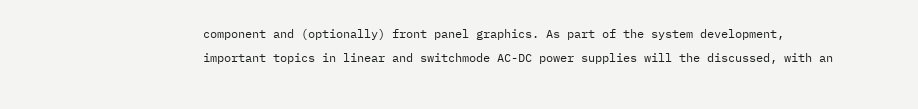component and (optionally) front panel graphics. As part of the system development, important topics in linear and switchmode AC-DC power supplies will the discussed, with an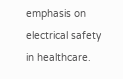emphasis on electrical safety in healthcare.